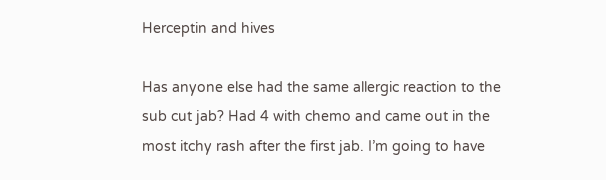Herceptin and hives

Has anyone else had the same allergic reaction to the sub cut jab? Had 4 with chemo and came out in the most itchy rash after the first jab. I’m going to have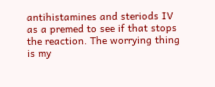antihistamines and steriods IV as a premed to see if that stops the reaction. The worrying thing is my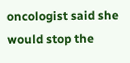oncologist said she would stop the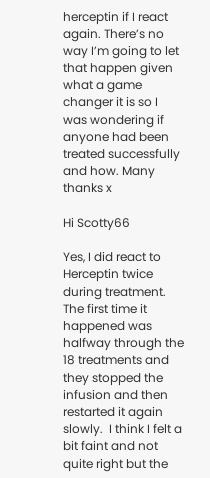herceptin if I react again. There’s no way I’m going to let that happen given what a game changer it is so I was wondering if anyone had been treated successfully and how. Many thanks x

Hi Scotty66

Yes, I did react to Herceptin twice during treatment.  The first time it happened was halfway through the 18 treatments and they stopped the infusion and then restarted it again slowly.  I think I felt a bit faint and not quite right but the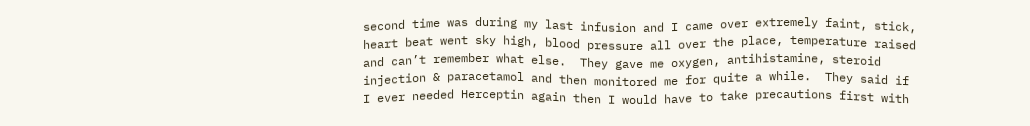second time was during my last infusion and I came over extremely faint, stick, heart beat went sky high, blood pressure all over the place, temperature raised and can’t remember what else.  They gave me oxygen, antihistamine, steroid injection & paracetamol and then monitored me for quite a while.  They said if I ever needed Herceptin again then I would have to take precautions first with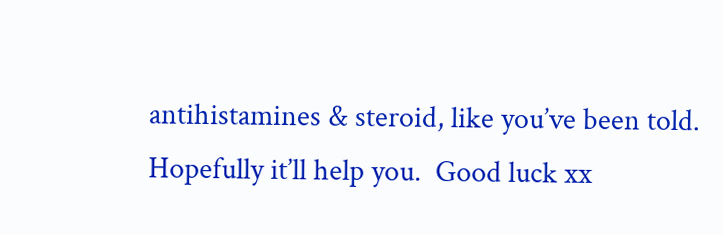antihistamines & steroid, like you’ve been told.  Hopefully it’ll help you.  Good luck xx